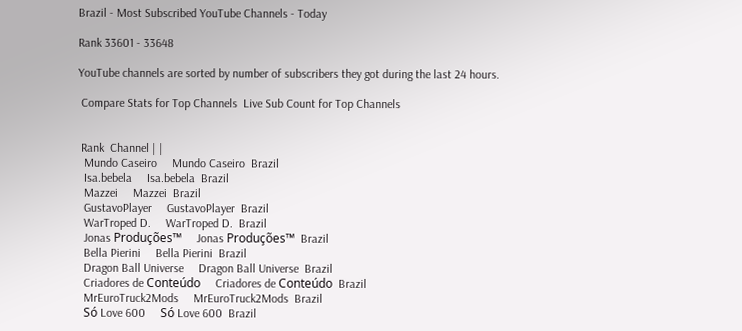Brazil - Most Subscribed YouTube Channels - Today

Rank 33601 - 33648

YouTube channels are sorted by number of subscribers they got during the last 24 hours.

 Compare Stats for Top Channels  Live Sub Count for Top Channels


 Rank  Channel | |
  Mundo Caseiro     Mundo Caseiro  Brazil
  Isa.bebela     Isa.bebela  Brazil
  Mazzei     Mazzei  Brazil
  GustavoPlayer     GustavoPlayer  Brazil
  WarTroped D.     WarTroped D.  Brazil
  Jonas Produções™     Jonas Produções™  Brazil
  Bella Pierini     Bella Pierini  Brazil
  Dragon Ball Universe     Dragon Ball Universe  Brazil
  Criadores de Conteúdo     Criadores de Conteúdo  Brazil
  MrEuroTruck2Mods     MrEuroTruck2Mods  Brazil
  Só Love 600     Só Love 600  Brazil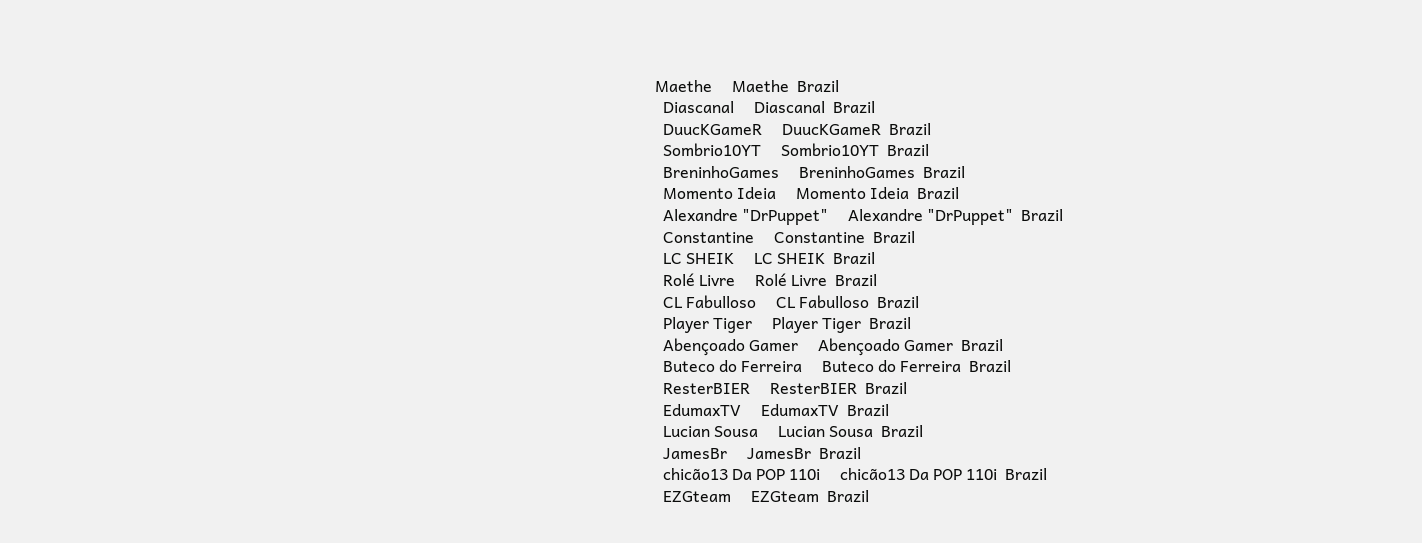Maethe     Maethe  Brazil
  Diascanal     Diascanal  Brazil
  DuucKGameR     DuucKGameR  Brazil
  Sombrio10YT     Sombrio10YT  Brazil
  BreninhoGames     BreninhoGames  Brazil
  Momento Ideia     Momento Ideia  Brazil
  Alexandre "DrPuppet"     Alexandre "DrPuppet"  Brazil
  Constantine     Constantine  Brazil
  LC SHEIK     LC SHEIK  Brazil
  Rolé Livre     Rolé Livre  Brazil
  CL Fabulloso     CL Fabulloso  Brazil
  Player Tiger     Player Tiger  Brazil
  Abençoado Gamer     Abençoado Gamer  Brazil
  Buteco do Ferreira     Buteco do Ferreira  Brazil
  ResterBIER     ResterBIER  Brazil
  EdumaxTV     EdumaxTV  Brazil
  Lucian Sousa     Lucian Sousa  Brazil
  JamesBr     JamesBr  Brazil
  chicão13 Da POP 110i     chicão13 Da POP 110i  Brazil
  EZGteam     EZGteam  Brazil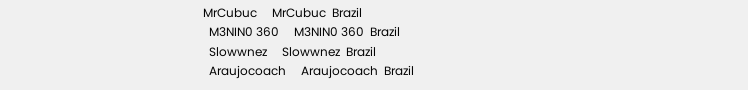MrCubuc     MrCubuc  Brazil
  M3NIN0 360     M3NIN0 360  Brazil
  Slowwnez     Slowwnez  Brazil
  Araujocoach     Araujocoach  Brazil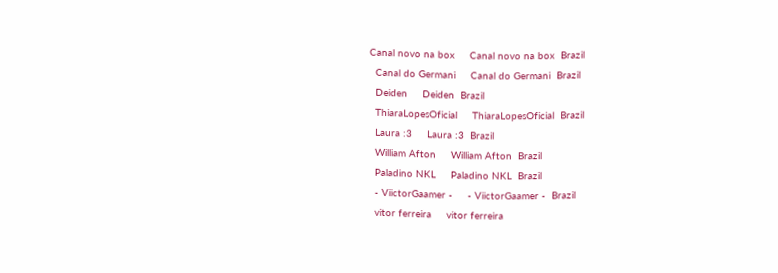Canal novo na box     Canal novo na box  Brazil
  Canal do Germani     Canal do Germani  Brazil
  Deiden     Deiden  Brazil
  ThiaraLopesOficial     ThiaraLopesOficial  Brazil
  Laura :3     Laura :3  Brazil
  William Afton     William Afton  Brazil
  Paladino NKL     Paladino NKL  Brazil
  - ViictorGaamer -     - ViictorGaamer -  Brazil
  vitor ferreira     vitor ferreira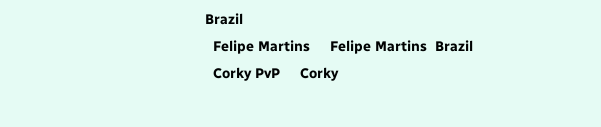Brazil
  Felipe Martins     Felipe Martins  Brazil
  Corky PvP     Corky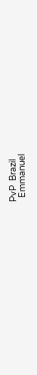PvP  Brazil
  Emmanuel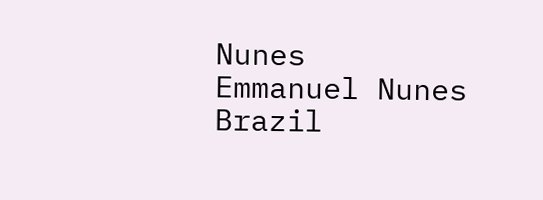Nunes     Emmanuel Nunes  Brazil